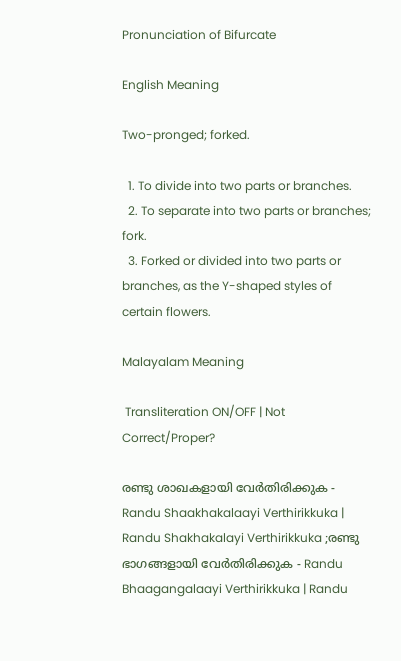Pronunciation of Bifurcate

English Meaning

Two-pronged; forked.

  1. To divide into two parts or branches.
  2. To separate into two parts or branches; fork.
  3. Forked or divided into two parts or branches, as the Y-shaped styles of certain flowers.

Malayalam Meaning

 Transliteration ON/OFF | Not Correct/Proper?

രണ്ടു ശാഖകളായി വേർതിരിക്കുക - Randu Shaakhakalaayi Verthirikkuka | Randu Shakhakalayi Verthirikkuka ;രണ്ടു ഭാഗങ്ങളായി വേര്‍തിരിക്കുക - Randu Bhaagangalaayi Verthirikkuka | Randu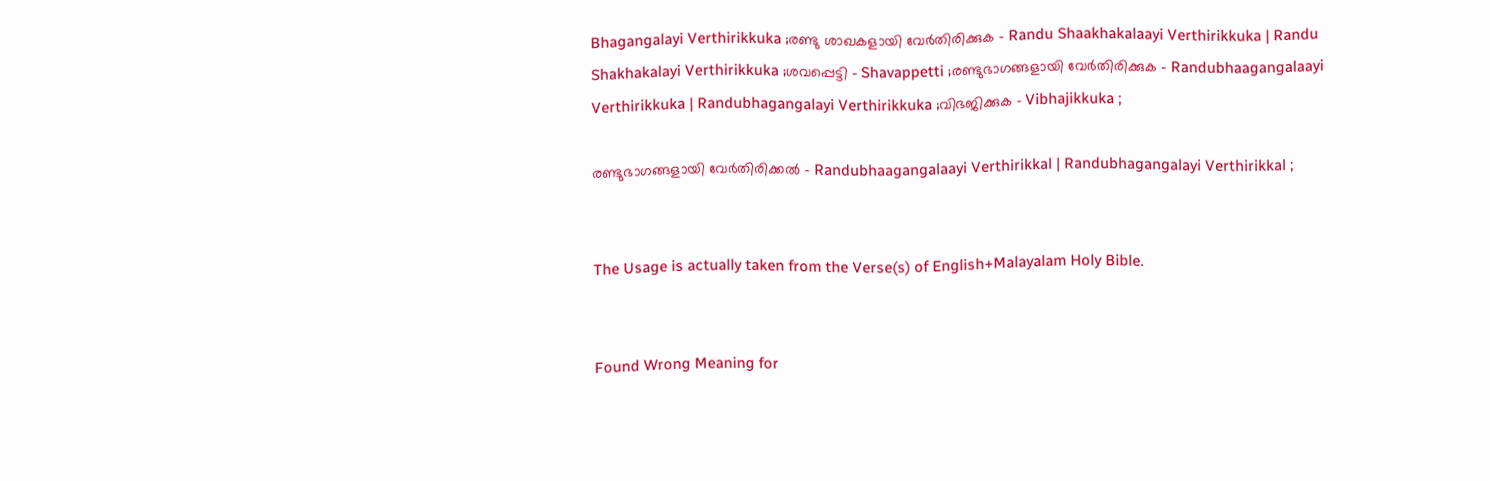Bhagangalayi Verthirikkuka ;രണ്ടു ശാഖകളായി വേര്‍തിരിക്കുക - Randu Shaakhakalaayi Verthirikkuka | Randu Shakhakalayi Verthirikkuka ;ശവപ്പെട്ടി - Shavappetti ;രണ്ടുഭാഗങ്ങളായി വേര്‍തിരിക്കുക - Randubhaagangalaayi Verthirikkuka | Randubhagangalayi Verthirikkuka ;വിഭജിക്കുക - Vibhajikkuka ;

രണ്ടുഭാഗങ്ങളായി വേർതിരിക്കൽ - Randubhaagangalaayi Verthirikkal | Randubhagangalayi Verthirikkal ;


The Usage is actually taken from the Verse(s) of English+Malayalam Holy Bible.


Found Wrong Meaning for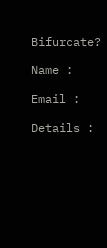Bifurcate?

Name :

Email :

Details :